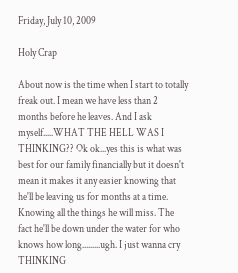Friday, July 10, 2009

Holy Crap

About now is the time when I start to totally freak out. I mean we have less than 2 months before he leaves. And I ask myself.....WHAT THE HELL WAS I THINKING?? Ok ok...yes this is what was best for our family financially but it doesn't mean it makes it any easier knowing that he'll be leaving us for months at a time. Knowing all the things he will miss. The fact he'll be down under the water for who knows how long.........ugh. I just wanna cry THINKING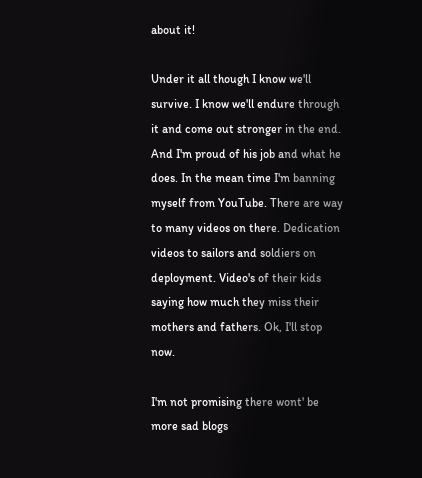about it!

Under it all though I know we'll survive. I know we'll endure through it and come out stronger in the end. And I'm proud of his job and what he does. In the mean time I'm banning myself from YouTube. There are way to many videos on there. Dedication videos to sailors and soldiers on deployment. Video's of their kids saying how much they miss their mothers and fathers. Ok, I'll stop now.

I'm not promising there wont' be more sad blogs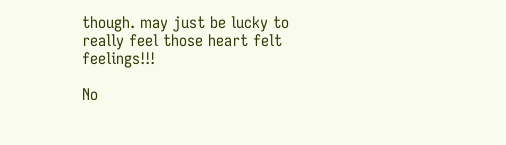though. may just be lucky to really feel those heart felt feelings!!!

No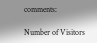comments:

Number of Visitors